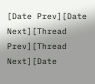[Date Prev][Date Next][Thread Prev][Thread Next][Date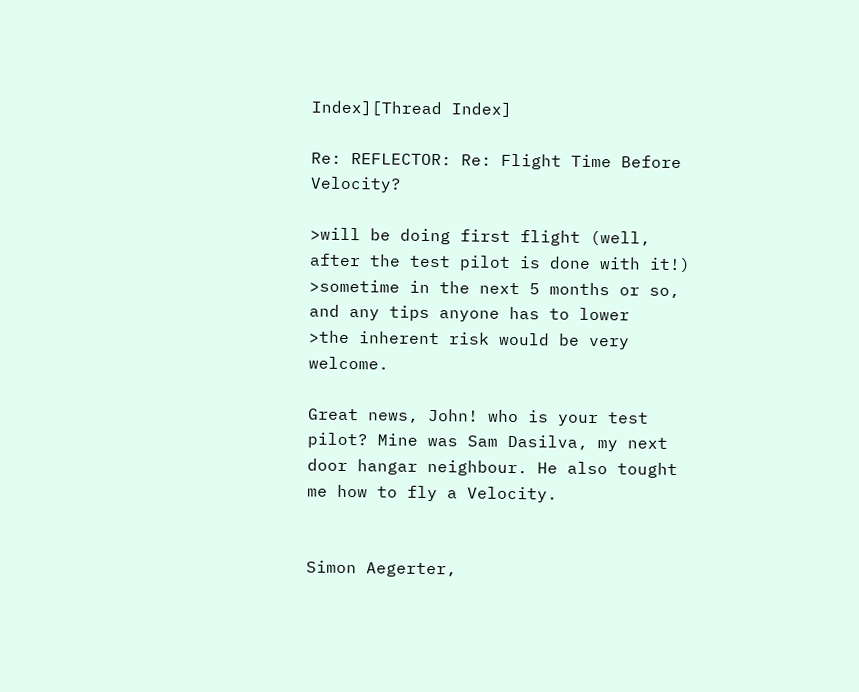Index][Thread Index]

Re: REFLECTOR: Re: Flight Time Before Velocity?

>will be doing first flight (well, after the test pilot is done with it!)
>sometime in the next 5 months or so, and any tips anyone has to lower
>the inherent risk would be very welcome.

Great news, John! who is your test pilot? Mine was Sam Dasilva, my next
door hangar neighbour. He also tought me how to fly a Velocity.


Simon Aegerter,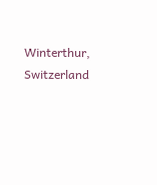Winterthur, Switzerland